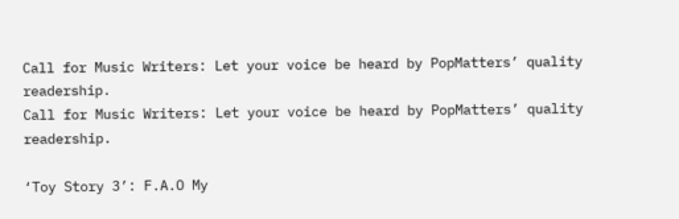Call for Music Writers: Let your voice be heard by PopMatters’ quality readership.
Call for Music Writers: Let your voice be heard by PopMatters’ quality readership.

‘Toy Story 3’: F.A.O My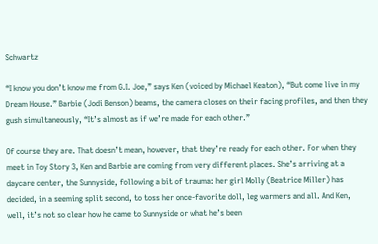Schwartz

“I know you don’t know me from G.I. Joe,” says Ken (voiced by Michael Keaton), “But come live in my Dream House.” Barbie (Jodi Benson) beams, the camera closes on their facing profiles, and then they gush simultaneously, “It’s almost as if we’re made for each other.”

Of course they are. That doesn’t mean, however, that they’re ready for each other. For when they meet in Toy Story 3, Ken and Barbie are coming from very different places. She’s arriving at a daycare center, the Sunnyside, following a bit of trauma: her girl Molly (Beatrice Miller) has decided, in a seeming split second, to toss her once-favorite doll, leg warmers and all. And Ken, well, it’s not so clear how he came to Sunnyside or what he’s been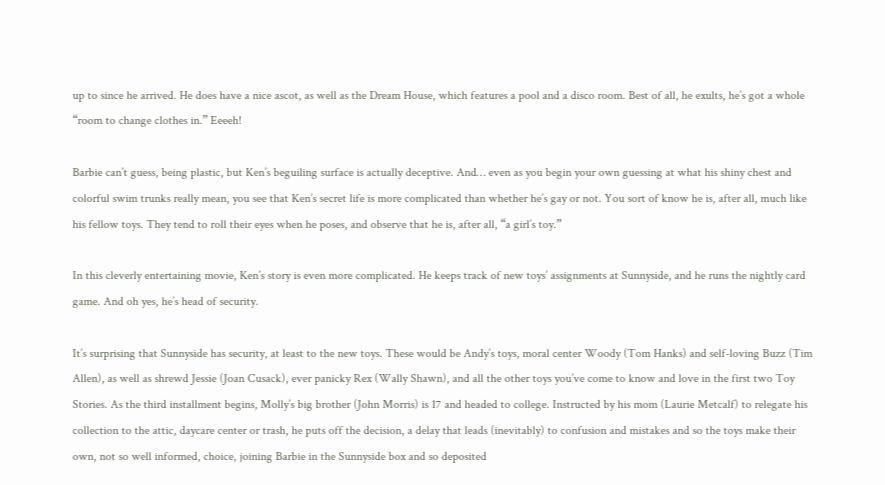up to since he arrived. He does have a nice ascot, as well as the Dream House, which features a pool and a disco room. Best of all, he exults, he’s got a whole “room to change clothes in.” Eeeeh!

Barbie can’t guess, being plastic, but Ken’s beguiling surface is actually deceptive. And… even as you begin your own guessing at what his shiny chest and colorful swim trunks really mean, you see that Ken’s secret life is more complicated than whether he’s gay or not. You sort of know he is, after all, much like his fellow toys. They tend to roll their eyes when he poses, and observe that he is, after all, “a girl’s toy.”

In this cleverly entertaining movie, Ken’s story is even more complicated. He keeps track of new toys’ assignments at Sunnyside, and he runs the nightly card game. And oh yes, he’s head of security.

It’s surprising that Sunnyside has security, at least to the new toys. These would be Andy’s toys, moral center Woody (Tom Hanks) and self-loving Buzz (Tim Allen), as well as shrewd Jessie (Joan Cusack), ever panicky Rex (Wally Shawn), and all the other toys you’ve come to know and love in the first two Toy Stories. As the third installment begins, Molly’s big brother (John Morris) is 17 and headed to college. Instructed by his mom (Laurie Metcalf) to relegate his collection to the attic, daycare center or trash, he puts off the decision, a delay that leads (inevitably) to confusion and mistakes and so the toys make their own, not so well informed, choice, joining Barbie in the Sunnyside box and so deposited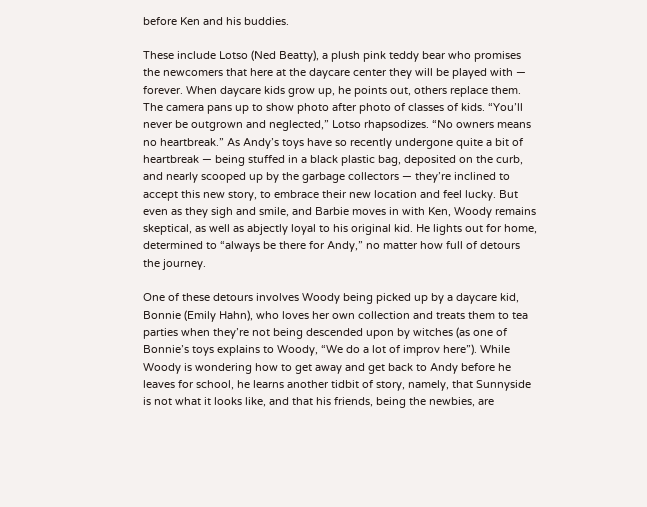before Ken and his buddies.

These include Lotso (Ned Beatty), a plush pink teddy bear who promises the newcomers that here at the daycare center they will be played with — forever. When daycare kids grow up, he points out, others replace them. The camera pans up to show photo after photo of classes of kids. “You’ll never be outgrown and neglected,” Lotso rhapsodizes. “No owners means no heartbreak.” As Andy’s toys have so recently undergone quite a bit of heartbreak — being stuffed in a black plastic bag, deposited on the curb, and nearly scooped up by the garbage collectors — they’re inclined to accept this new story, to embrace their new location and feel lucky. But even as they sigh and smile, and Barbie moves in with Ken, Woody remains skeptical, as well as abjectly loyal to his original kid. He lights out for home, determined to “always be there for Andy,” no matter how full of detours the journey.

One of these detours involves Woody being picked up by a daycare kid, Bonnie (Emily Hahn), who loves her own collection and treats them to tea parties when they’re not being descended upon by witches (as one of Bonnie’s toys explains to Woody, “We do a lot of improv here”). While Woody is wondering how to get away and get back to Andy before he leaves for school, he learns another tidbit of story, namely, that Sunnyside is not what it looks like, and that his friends, being the newbies, are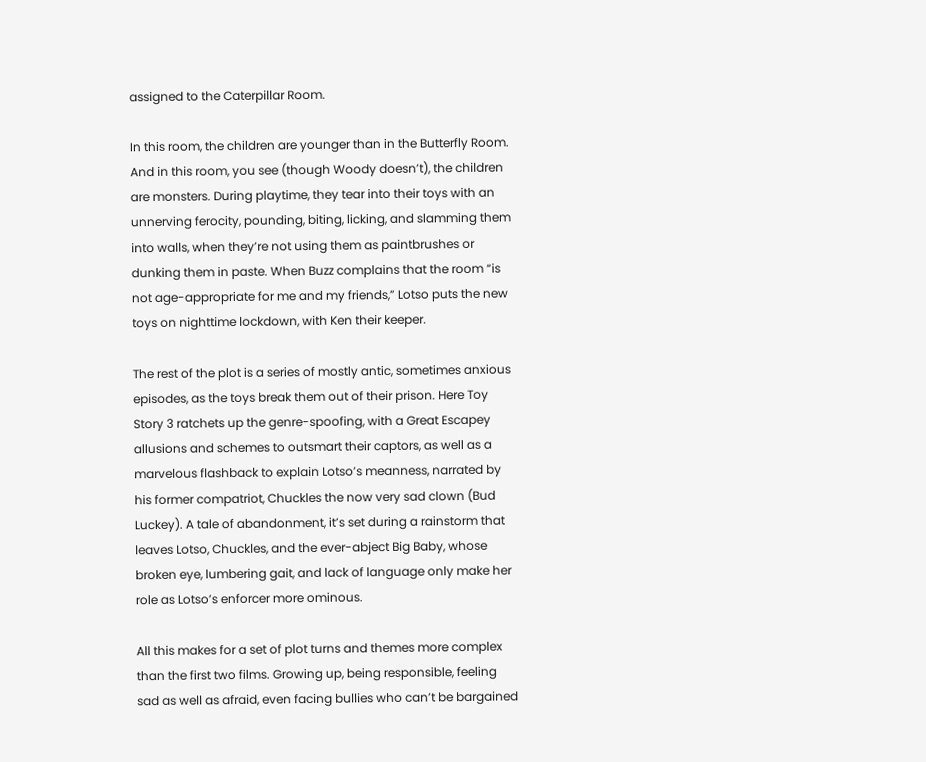assigned to the Caterpillar Room.

In this room, the children are younger than in the Butterfly Room. And in this room, you see (though Woody doesn’t), the children are monsters. During playtime, they tear into their toys with an unnerving ferocity, pounding, biting, licking, and slamming them into walls, when they’re not using them as paintbrushes or dunking them in paste. When Buzz complains that the room “is not age-appropriate for me and my friends,” Lotso puts the new toys on nighttime lockdown, with Ken their keeper.

The rest of the plot is a series of mostly antic, sometimes anxious episodes, as the toys break them out of their prison. Here Toy Story 3 ratchets up the genre-spoofing, with a Great Escapey allusions and schemes to outsmart their captors, as well as a marvelous flashback to explain Lotso’s meanness, narrated by his former compatriot, Chuckles the now very sad clown (Bud Luckey). A tale of abandonment, it’s set during a rainstorm that leaves Lotso, Chuckles, and the ever-abject Big Baby, whose broken eye, lumbering gait, and lack of language only make her role as Lotso’s enforcer more ominous.

All this makes for a set of plot turns and themes more complex than the first two films. Growing up, being responsible, feeling sad as well as afraid, even facing bullies who can’t be bargained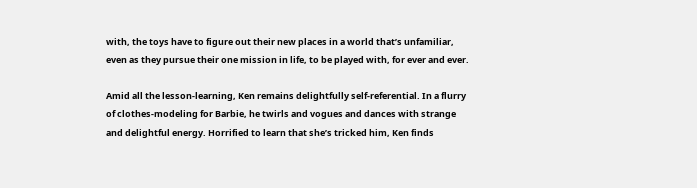with, the toys have to figure out their new places in a world that’s unfamiliar, even as they pursue their one mission in life, to be played with, for ever and ever.

Amid all the lesson-learning, Ken remains delightfully self-referential. In a flurry of clothes-modeling for Barbie, he twirls and vogues and dances with strange and delightful energy. Horrified to learn that she’s tricked him, Ken finds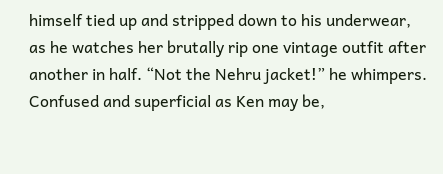himself tied up and stripped down to his underwear, as he watches her brutally rip one vintage outfit after another in half. “Not the Nehru jacket!” he whimpers. Confused and superficial as Ken may be,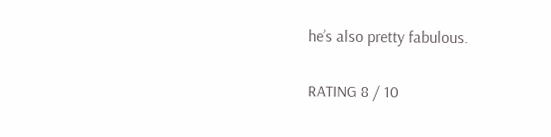he’s also pretty fabulous.

RATING 8 / 10